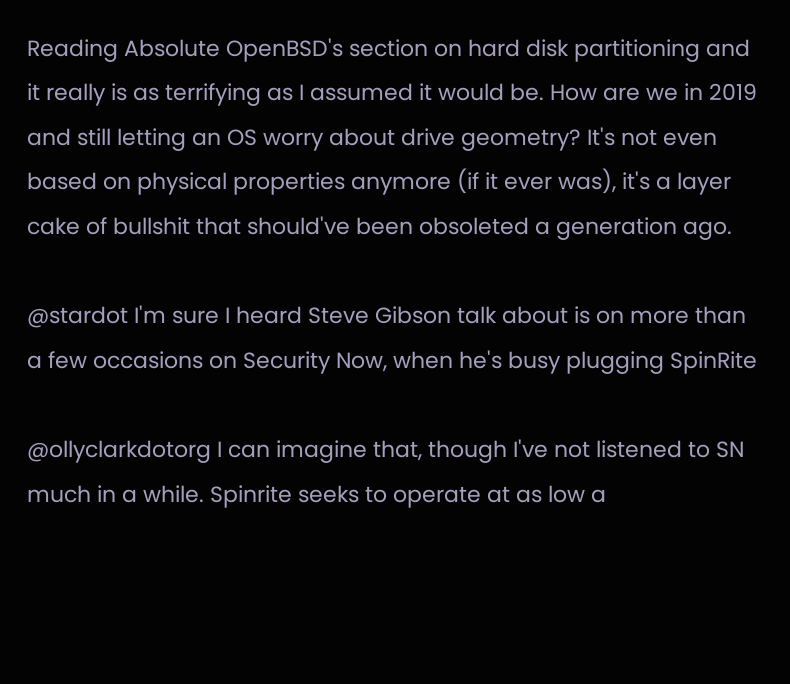Reading Absolute OpenBSD's section on hard disk partitioning and it really is as terrifying as I assumed it would be. How are we in 2019 and still letting an OS worry about drive geometry? It's not even based on physical properties anymore (if it ever was), it's a layer cake of bullshit that should've been obsoleted a generation ago.

@stardot I'm sure I heard Steve Gibson talk about is on more than a few occasions on Security Now, when he's busy plugging SpinRite

@ollyclarkdotorg I can imagine that, though I've not listened to SN much in a while. Spinrite seeks to operate at as low a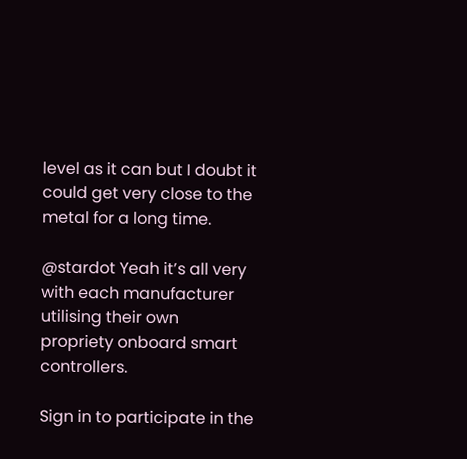level as it can but I doubt it could get very close to the metal for a long time.

@stardot Yeah it’s all very with each manufacturer utilising their own propriety onboard smart controllers.

Sign in to participate in the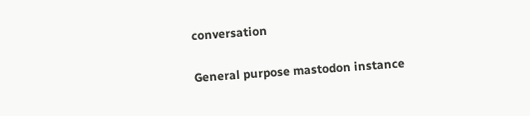conversation

General purpose mastodon instance